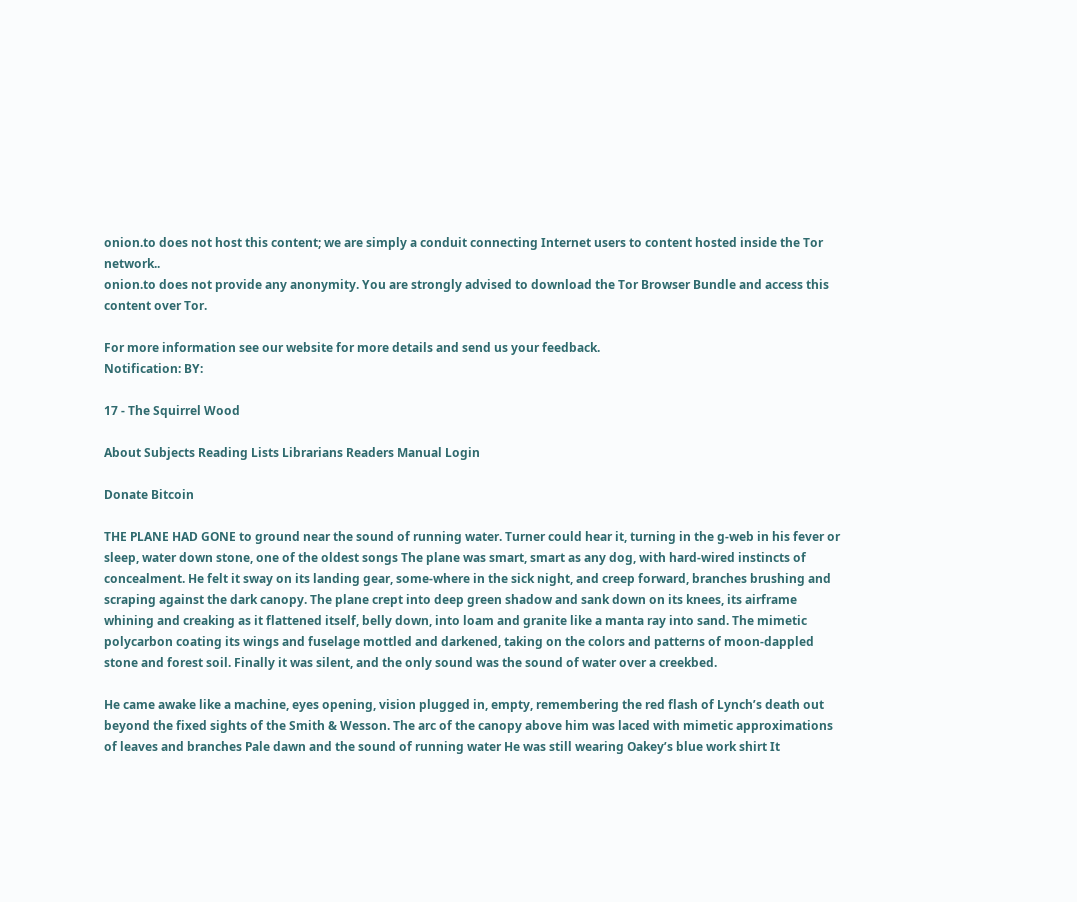onion.to does not host this content; we are simply a conduit connecting Internet users to content hosted inside the Tor network..
onion.to does not provide any anonymity. You are strongly advised to download the Tor Browser Bundle and access this content over Tor.

For more information see our website for more details and send us your feedback.
Notification: BY:

17 - The Squirrel Wood

About Subjects Reading Lists Librarians Readers Manual Login

Donate Bitcoin

THE PLANE HAD GONE to ground near the sound of running water. Turner could hear it, turning in the g-web in his fever or sleep, water down stone, one of the oldest songs The plane was smart, smart as any dog, with hard-wired instincts of concealment. He felt it sway on its landing gear, some-where in the sick night, and creep forward, branches brushing and scraping against the dark canopy. The plane crept into deep green shadow and sank down on its knees, its airframe whining and creaking as it flattened itself, belly down, into loam and granite like a manta ray into sand. The mimetic polycarbon coating its wings and fuselage mottled and darkened, taking on the colors and patterns of moon-dappled stone and forest soil. Finally it was silent, and the only sound was the sound of water over a creekbed.

He came awake like a machine, eyes opening, vision plugged in, empty, remembering the red flash of Lynch’s death out beyond the fixed sights of the Smith & Wesson. The arc of the canopy above him was laced with mimetic approximations of leaves and branches Pale dawn and the sound of running water He was still wearing Oakey’s blue work shirt It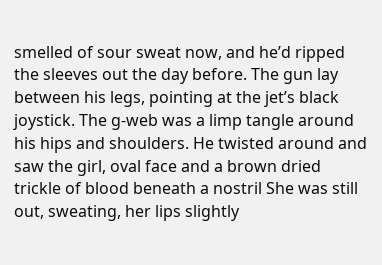smelled of sour sweat now, and he’d ripped the sleeves out the day before. The gun lay between his legs, pointing at the jet’s black joystick. The g-web was a limp tangle around his hips and shoulders. He twisted around and saw the girl, oval face and a brown dried trickle of blood beneath a nostril She was still out, sweating, her lips slightly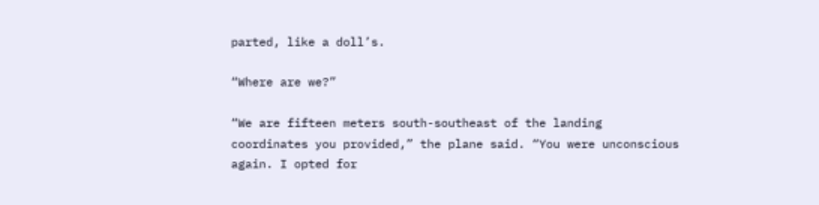parted, like a doll’s.

“Where are we?”

“We are fifteen meters south-southeast of the landing coordinates you provided,” the plane said. “You were unconscious again. I opted for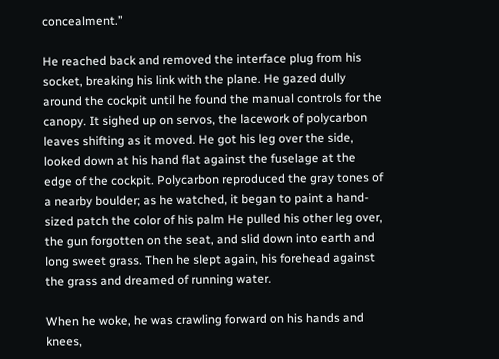concealment.”

He reached back and removed the interface plug from his socket, breaking his link with the plane. He gazed dully around the cockpit until he found the manual controls for the canopy. It sighed up on servos, the lacework of polycarbon leaves shifting as it moved. He got his leg over the side, looked down at his hand flat against the fuselage at the edge of the cockpit. Polycarbon reproduced the gray tones of a nearby boulder; as he watched, it began to paint a hand-sized patch the color of his palm He pulled his other leg over, the gun forgotten on the seat, and slid down into earth and long sweet grass. Then he slept again, his forehead against the grass and dreamed of running water.

When he woke, he was crawling forward on his hands and knees,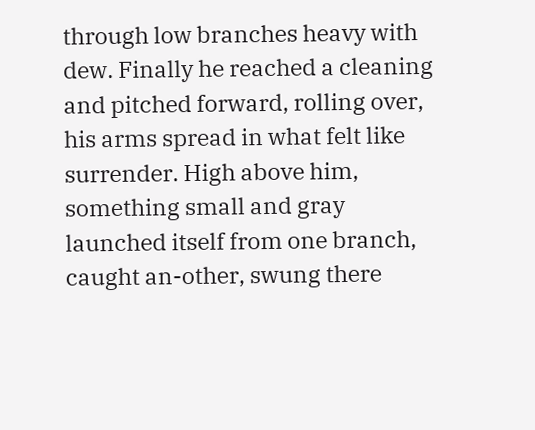through low branches heavy with dew. Finally he reached a cleaning and pitched forward, rolling over, his arms spread in what felt like surrender. High above him, something small and gray launched itself from one branch, caught an-other, swung there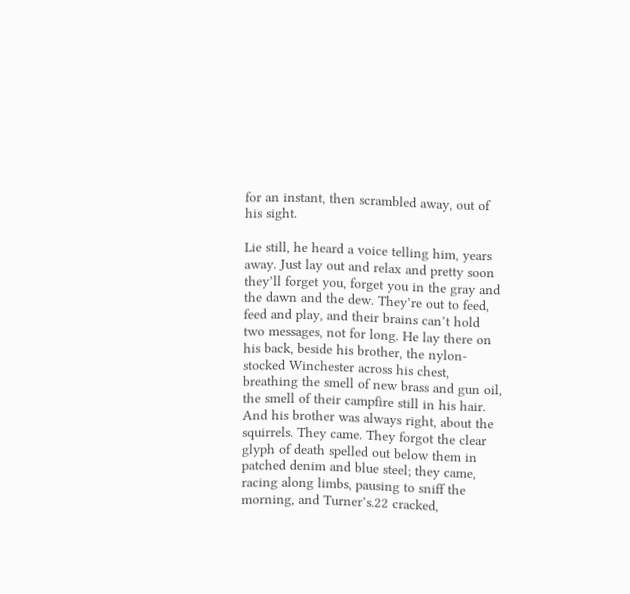for an instant, then scrambled away, out of his sight.

Lie still, he heard a voice telling him, years away. Just lay out and relax and pretty soon they’ll forget you, forget you in the gray and the dawn and the dew. They’re out to feed, feed and play, and their brains can’t hold two messages, not for long. He lay there on his back, beside his brother, the nylon-stocked Winchester across his chest, breathing the smell of new brass and gun oil, the smell of their campfire still in his hair. And his brother was always right, about the squirrels. They came. They forgot the clear glyph of death spelled out below them in patched denim and blue steel; they came, racing along limbs, pausing to sniff the morning, and Turner’s.22 cracked,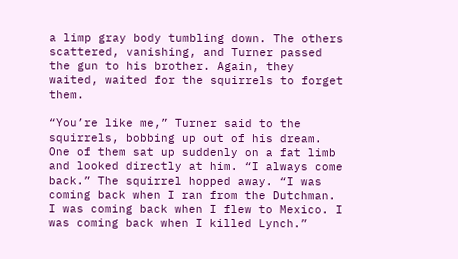a limp gray body tumbling down. The others scattered, vanishing, and Turner passed the gun to his brother. Again, they waited, waited for the squirrels to forget them.

“You’re like me,” Turner said to the squirrels, bobbing up out of his dream. One of them sat up suddenly on a fat limb and looked directly at him. “I always come back.” The squirrel hopped away. “I was coming back when I ran from the Dutchman. I was coming back when I flew to Mexico. I was coming back when I killed Lynch.”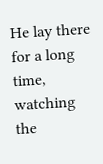He lay there for a long time, watching the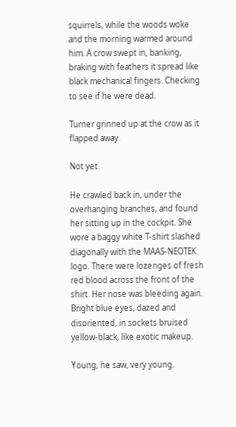squirrels, while the woods woke and the morning warmed around him. A crow swept in, banking, braking with feathers it spread like black mechanical fingers. Checking to see if he were dead.

Turner grinned up at the crow as it flapped away.

Not yet.

He crawled back in, under the overhanging branches, and found her sitting up in the cockpit. She wore a baggy white T-shirt slashed diagonally with the MAAS-NEOTEK logo. There were lozenges of fresh red blood across the front of the shirt. Her nose was bleeding again. Bright blue eyes, dazed and disoriented, in sockets bruised yellow-black, like exotic makeup.

Young, he saw, very young.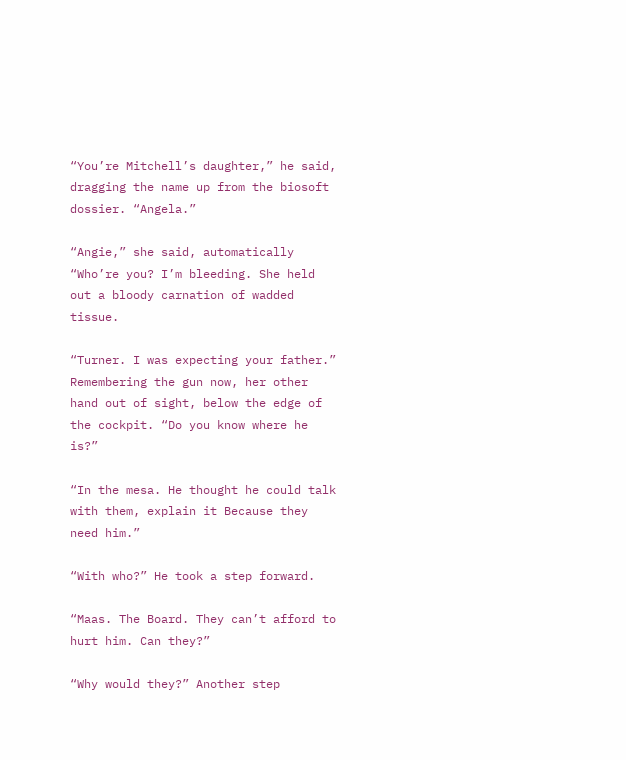“You’re Mitchell’s daughter,” he said, dragging the name up from the biosoft dossier. “Angela.”

“Angie,” she said, automatically “Who’re you? I’m bleeding. She held out a bloody carnation of wadded tissue.

“Turner. I was expecting your father.” Remembering the gun now, her other hand out of sight, below the edge of the cockpit. “Do you know where he is?”

“In the mesa. He thought he could talk with them, explain it Because they need him.”

“With who?” He took a step forward.

“Maas. The Board. They can’t afford to hurt him. Can they?”

“Why would they?” Another step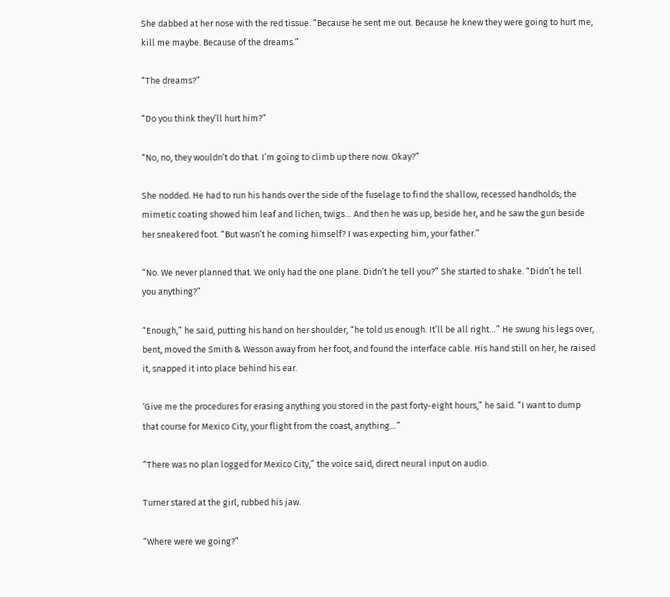She dabbed at her nose with the red tissue. “Because he sent me out. Because he knew they were going to hurt me, kill me maybe. Because of the dreams.”

“The dreams?”

“Do you think they’ll hurt him?”

“No, no, they wouldn’t do that. I’m going to climb up there now. Okay?”

She nodded. He had to run his hands over the side of the fuselage to find the shallow, recessed handholds; the mimetic coating showed him leaf and lichen, twigs… And then he was up, beside her, and he saw the gun beside her sneakered foot. “But wasn’t he coming himself? I was expecting him, your father.”

“No. We never planned that. We only had the one plane. Didn’t he tell you?” She started to shake. “Didn’t he tell you anything?”

“Enough,” he said, putting his hand on her shoulder, “he told us enough. It’ll be all right…” He swung his legs over, bent, moved the Smith & Wesson away from her foot, and found the interface cable. His hand still on her, he raised it, snapped it into place behind his ear.

‘Give me the procedures for erasing anything you stored in the past forty-eight hours,” he said. “I want to dump that course for Mexico City, your flight from the coast, anything…”

“There was no plan logged for Mexico City,” the voice said, direct neural input on audio.

Turner stared at the girl, rubbed his jaw.

“Where were we going?”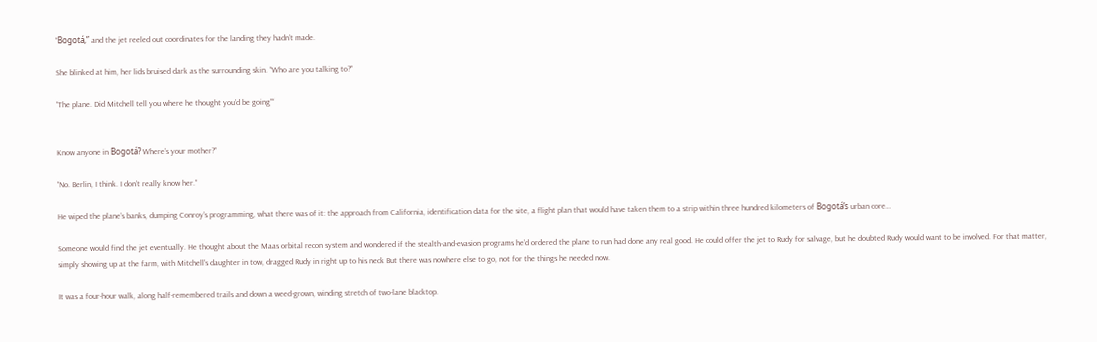“Bogotá,” and the jet reeled out coordinates for the landing they hadn’t made.

She blinked at him, her lids bruised dark as the surrounding skin. “Who are you talking to?”

“The plane. Did Mitchell tell you where he thought you’d be going”“


Know anyone in Bogotá? Where’s your mother?”

“No. Berlin, I think. I don’t really know her.”

He wiped the plane’s banks, dumping Conroy’s programming, what there was of it: the approach from California, identification data for the site, a flight plan that would have taken them to a strip within three hundred kilometers of Bogotá’s urban core…

Someone would find the jet eventually. He thought about the Maas orbital recon system and wondered if the stealth-and-evasion programs he’d ordered the plane to run had done any real good. He could offer the jet to Rudy for salvage, but he doubted Rudy would want to be involved. For that matter, simply showing up at the farm, with Mitchell’s daughter in tow, dragged Rudy in right up to his neck But there was nowhere else to go, not for the things he needed now.

It was a four-hour walk, along half-remembered trails and down a weed-grown, winding stretch of two-lane blacktop.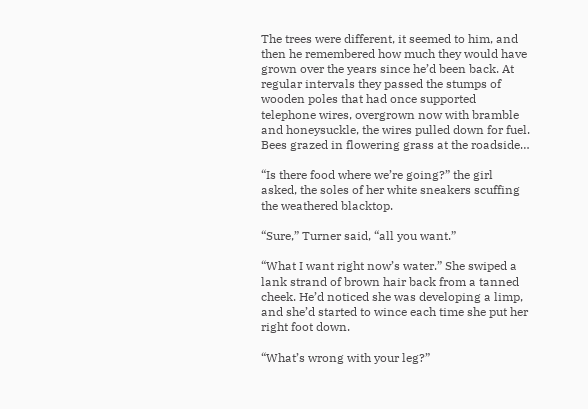The trees were different, it seemed to him, and then he remembered how much they would have grown over the years since he’d been back. At regular intervals they passed the stumps of wooden poles that had once supported telephone wires, overgrown now with bramble and honeysuckle, the wires pulled down for fuel. Bees grazed in flowering grass at the roadside…

“Is there food where we’re going?” the girl asked, the soles of her white sneakers scuffing the weathered blacktop.

“Sure,” Turner said, “all you want.”

“What I want right now’s water.” She swiped a lank strand of brown hair back from a tanned cheek. He’d noticed she was developing a limp, and she’d started to wince each time she put her right foot down.

“What’s wrong with your leg?”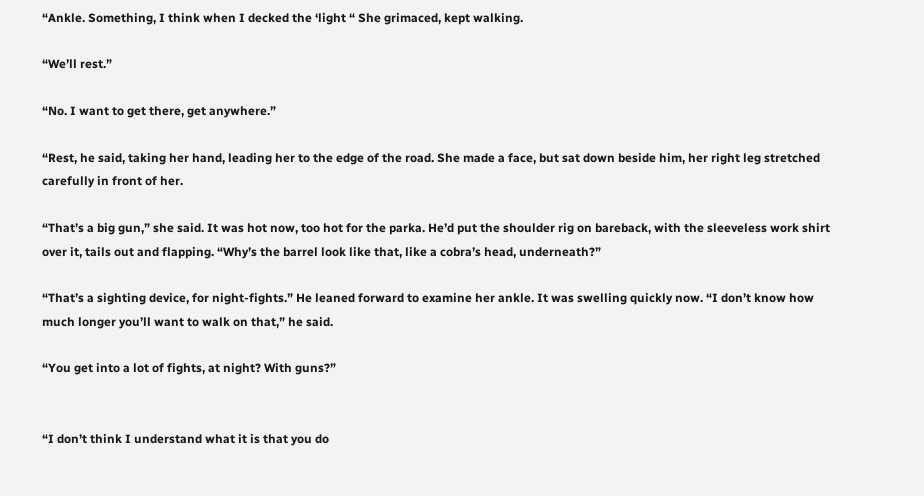“Ankle. Something, I think when I decked the ‘light “ She grimaced, kept walking.

“We’ll rest.”

“No. I want to get there, get anywhere.”

“Rest, he said, taking her hand, leading her to the edge of the road. She made a face, but sat down beside him, her right leg stretched carefully in front of her.

“That’s a big gun,” she said. It was hot now, too hot for the parka. He’d put the shoulder rig on bareback, with the sleeveless work shirt over it, tails out and flapping. “Why’s the barrel look like that, like a cobra’s head, underneath?”

“That’s a sighting device, for night-fights.” He leaned forward to examine her ankle. It was swelling quickly now. “I don’t know how much longer you’ll want to walk on that,” he said.

“You get into a lot of fights, at night? With guns?”


“I don’t think I understand what it is that you do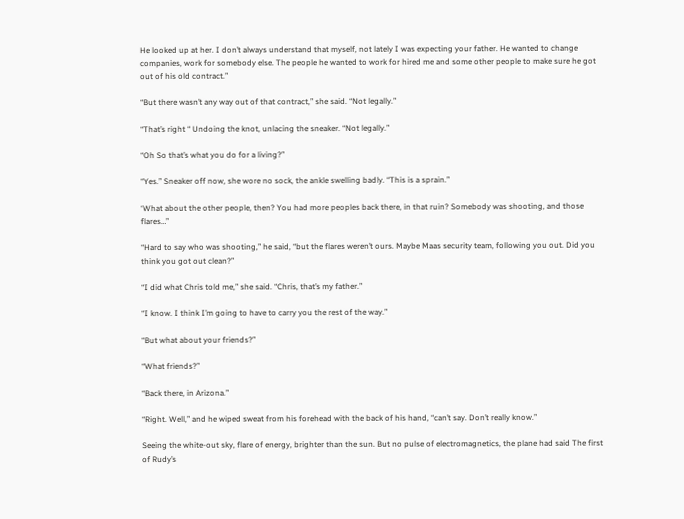He looked up at her. I don’t always understand that myself, not lately I was expecting your father. He wanted to change companies, work for somebody else. The people he wanted to work for hired me and some other people to make sure he got out of his old contract.”

“But there wasn’t any way out of that contract,” she said. “Not legally.”

“That’s right “ Undoing the knot, unlacing the sneaker. “Not legally.”

“Oh So that’s what you do for a living?”

“Yes.” Sneaker off now, she wore no sock, the ankle swelling badly. “This is a sprain.”

‘What about the other people, then? You had more peoples back there, in that ruin? Somebody was shooting, and those flares…”

“Hard to say who was shooting,” he said, “but the flares weren’t ours. Maybe Maas security team, following you out. Did you think you got out clean?”

“I did what Chris told me,” she said. “Chris, that’s my father.”

“I know. I think I’m going to have to carry you the rest of the way.”

“But what about your friends?”

“What friends?”

“Back there, in Arizona.”

“Right. Well,” and he wiped sweat from his forehead with the back of his hand, “can’t say. Don’t really know.”

Seeing the white-out sky, flare of energy, brighter than the sun. But no pulse of electromagnetics, the plane had said The first of Rudy’s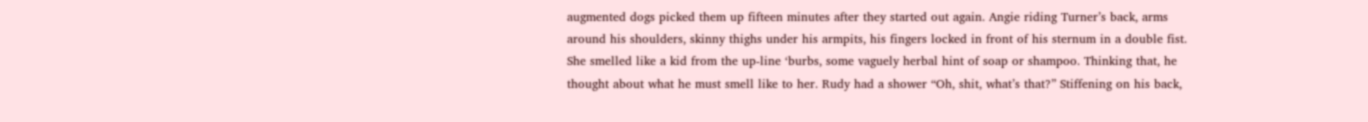augmented dogs picked them up fifteen minutes after they started out again. Angie riding Turner’s back, arms around his shoulders, skinny thighs under his armpits, his fingers locked in front of his sternum in a double fist. She smelled like a kid from the up-line ‘burbs, some vaguely herbal hint of soap or shampoo. Thinking that, he thought about what he must smell like to her. Rudy had a shower “Oh, shit, what’s that?” Stiffening on his back,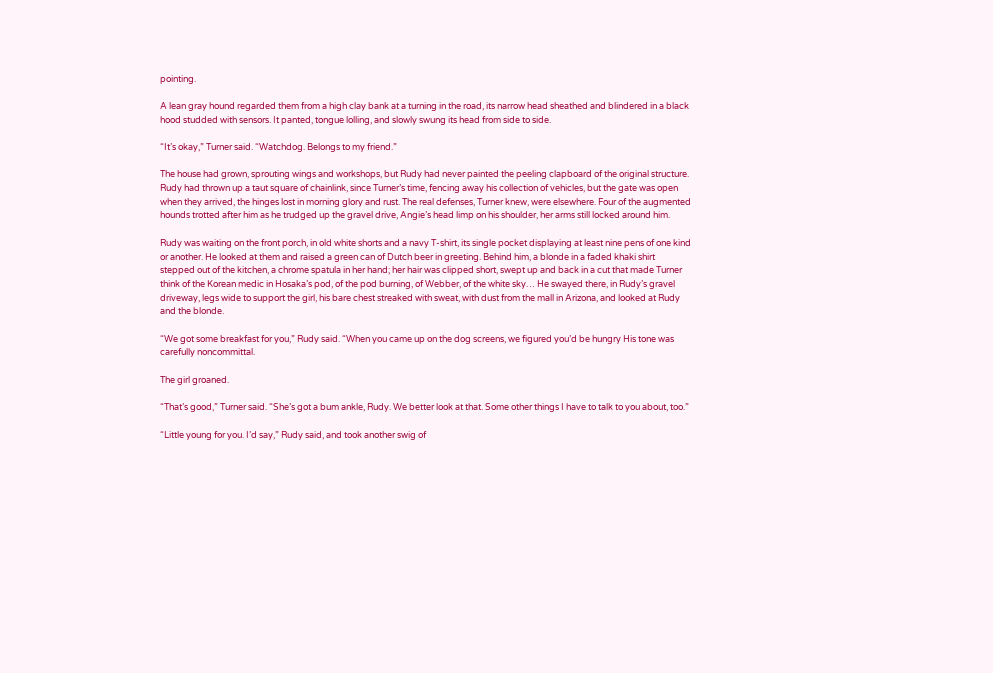pointing.

A lean gray hound regarded them from a high clay bank at a turning in the road, its narrow head sheathed and blindered in a black hood studded with sensors. It panted, tongue lolling, and slowly swung its head from side to side.

“It’s okay,” Turner said. “Watchdog. Belongs to my friend.”

The house had grown, sprouting wings and workshops, but Rudy had never painted the peeling clapboard of the original structure. Rudy had thrown up a taut square of chainlink, since Turner’s time, fencing away his collection of vehicles, but the gate was open when they arrived, the hinges lost in morning glory and rust. The real defenses, Turner knew, were elsewhere. Four of the augmented hounds trotted after him as he trudged up the gravel drive, Angie’s head limp on his shoulder, her arms still locked around him.

Rudy was waiting on the front porch, in old white shorts and a navy T-shirt, its single pocket displaying at least nine pens of one kind or another. He looked at them and raised a green can of Dutch beer in greeting. Behind him, a blonde in a faded khaki shirt stepped out of the kitchen, a chrome spatula in her hand; her hair was clipped short, swept up and back in a cut that made Turner think of the Korean medic in Hosaka’s pod, of the pod burning, of Webber, of the white sky… He swayed there, in Rudy’s gravel driveway, legs wide to support the girl, his bare chest streaked with sweat, with dust from the mall in Arizona, and looked at Rudy and the blonde.

“We got some breakfast for you,” Rudy said. “When you came up on the dog screens, we figured you’d be hungry His tone was carefully noncommittal.

The girl groaned.

“That’s good,” Turner said. “She’s got a bum ankle, Rudy. We better look at that. Some other things I have to talk to you about, too.”

“Little young for you. I’d say,” Rudy said, and took another swig of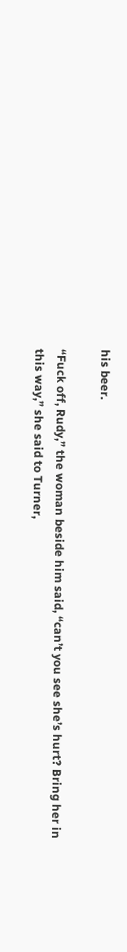his beer.

“Fuck off, Rudy,” the woman beside him said, “can’t you see she’s hurt? Bring her in this way,” she said to Turner,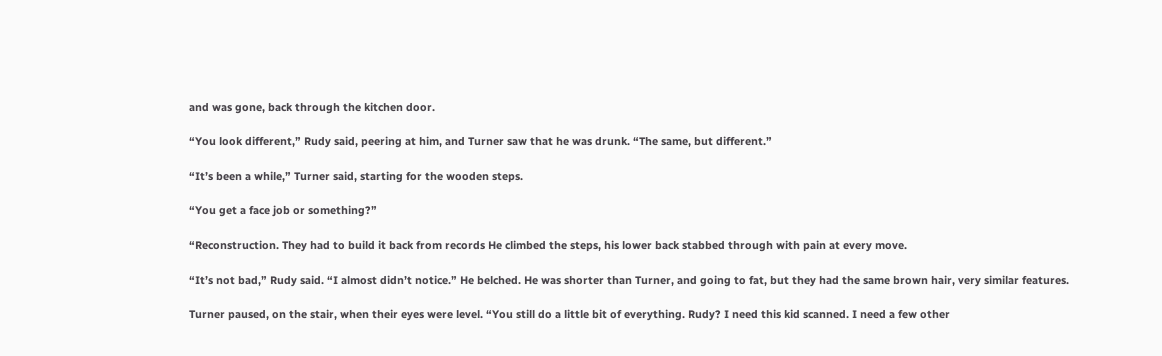and was gone, back through the kitchen door.

“You look different,” Rudy said, peering at him, and Turner saw that he was drunk. “The same, but different.”

“It’s been a while,” Turner said, starting for the wooden steps.

“You get a face job or something?”

“Reconstruction. They had to build it back from records He climbed the steps, his lower back stabbed through with pain at every move.

“It’s not bad,” Rudy said. “I almost didn’t notice.” He belched. He was shorter than Turner, and going to fat, but they had the same brown hair, very similar features.

Turner paused, on the stair, when their eyes were level. “You still do a little bit of everything. Rudy? I need this kid scanned. I need a few other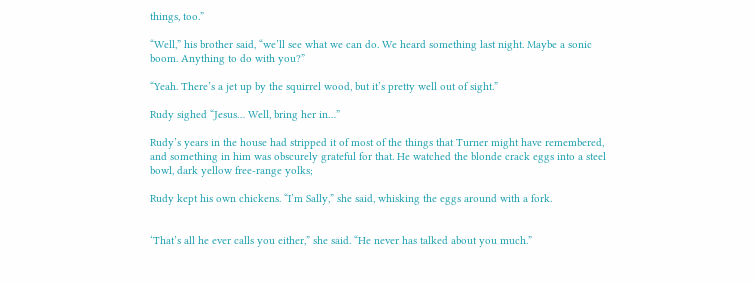things, too.”

“Well,” his brother said, “we’ll see what we can do. We heard something last night. Maybe a sonic boom. Anything to do with you?”

“Yeah. There’s a jet up by the squirrel wood, but it’s pretty well out of sight.”

Rudy sighed “Jesus… Well, bring her in…”

Rudy’s years in the house had stripped it of most of the things that Turner might have remembered, and something in him was obscurely grateful for that. He watched the blonde crack eggs into a steel bowl, dark yellow free-range yolks;

Rudy kept his own chickens. “I’m Sally,” she said, whisking the eggs around with a fork.


‘That’s all he ever calls you either,” she said. “He never has talked about you much.”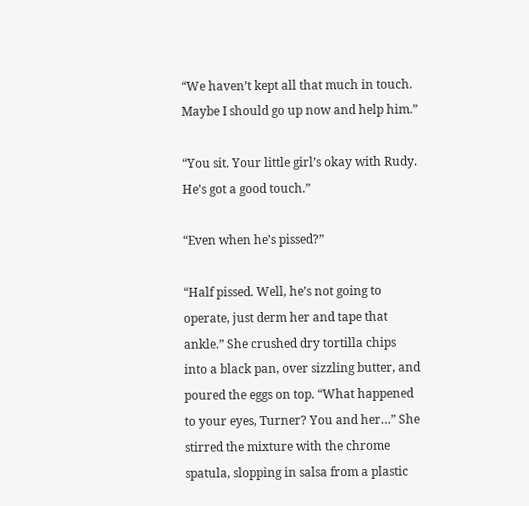“We haven’t kept all that much in touch. Maybe I should go up now and help him.”

“You sit. Your little girl’s okay with Rudy. He’s got a good touch.”

“Even when he’s pissed?”

“Half pissed. Well, he’s not going to operate, just derm her and tape that ankle.” She crushed dry tortilla chips into a black pan, over sizzling butter, and poured the eggs on top. “What happened to your eyes, Turner? You and her…” She stirred the mixture with the chrome spatula, slopping in salsa from a plastic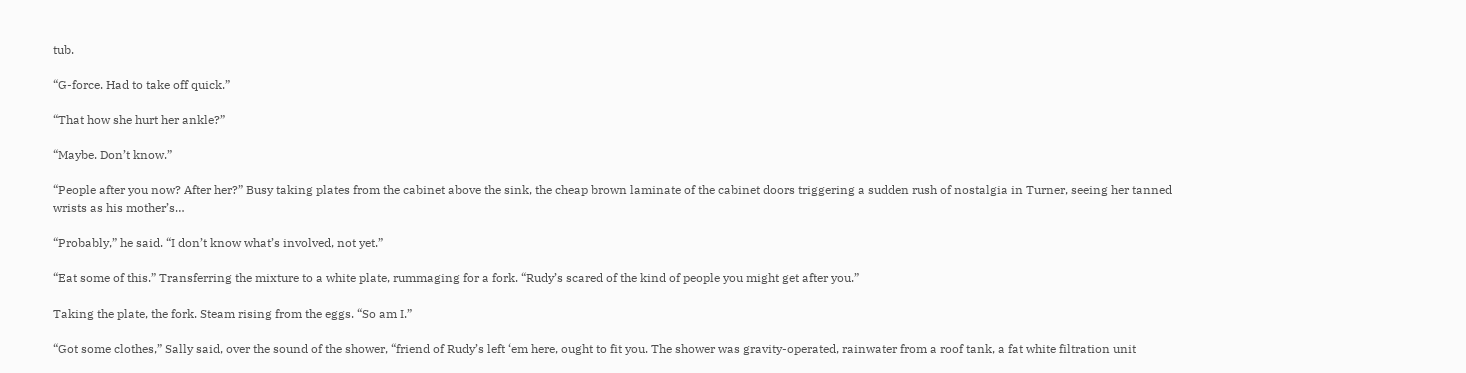tub.

“G-force. Had to take off quick.”

“That how she hurt her ankle?”

“Maybe. Don’t know.”

“People after you now? After her?” Busy taking plates from the cabinet above the sink, the cheap brown laminate of the cabinet doors triggering a sudden rush of nostalgia in Turner, seeing her tanned wrists as his mother’s…

“Probably,” he said. “I don’t know what’s involved, not yet.”

“Eat some of this.” Transferring the mixture to a white plate, rummaging for a fork. “Rudy’s scared of the kind of people you might get after you.”

Taking the plate, the fork. Steam rising from the eggs. “So am I.”

“Got some clothes,” Sally said, over the sound of the shower, “friend of Rudy’s left ‘em here, ought to fit you. The shower was gravity-operated, rainwater from a roof tank, a fat white filtration unit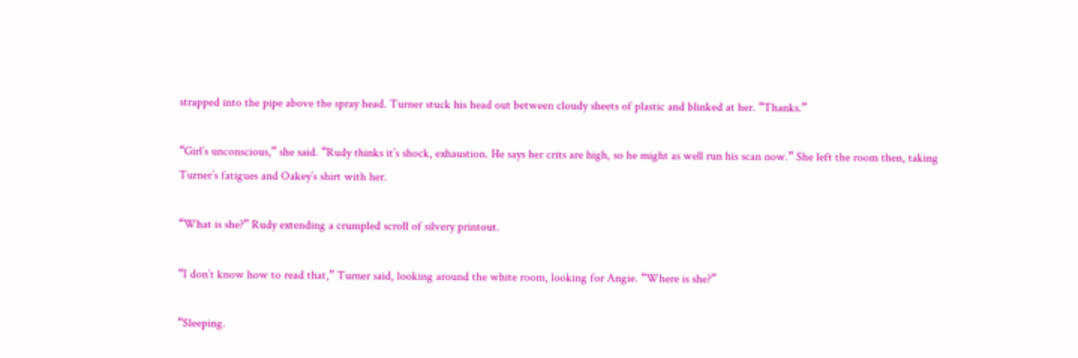strapped into the pipe above the spray head. Turner stuck his head out between cloudy sheets of plastic and blinked at her. “Thanks.”

“Girl’s unconscious,” she said. “Rudy thinks it’s shock, exhaustion. He says her crits are high, so he might as well run his scan now.” She left the room then, taking Turner’s fatigues and Oakey’s shirt with her.

“What is she?” Rudy extending a crumpled scroll of silvery printout.

“I don’t know how to read that,” Turner said, looking around the white room, looking for Angie. “Where is she?”

“Sleeping.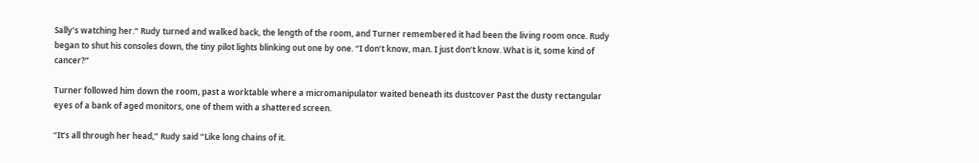Sally’s watching her.” Rudy turned and walked back, the length of the room, and Turner remembered it had been the living room once. Rudy began to shut his consoles down, the tiny pilot lights blinking out one by one. “I don’t know, man. I just don’t know. What is it, some kind of cancer?”

Turner followed him down the room, past a worktable where a micromanipulator waited beneath its dustcover Past the dusty rectangular eyes of a bank of aged monitors, one of them with a shattered screen.

“It’s all through her head,” Rudy said “Like long chains of it.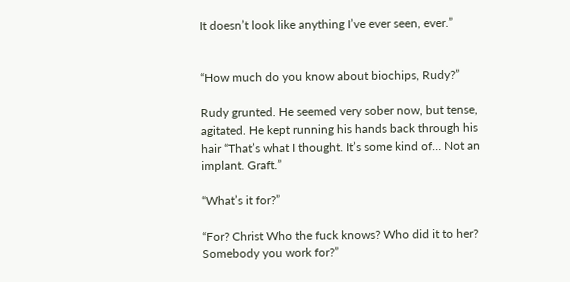It doesn’t look like anything I’ve ever seen, ever.”


“How much do you know about biochips, Rudy?”

Rudy grunted. He seemed very sober now, but tense, agitated. He kept running his hands back through his hair “That’s what I thought. It’s some kind of… Not an implant. Graft.”

“What’s it for?”

“For? Christ Who the fuck knows? Who did it to her? Somebody you work for?”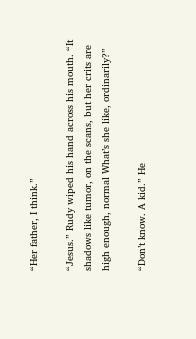“Her father, I think.”

“Jesus.” Rudy wiped his hand across his mouth. “It shadows like tumor, on the scans, but her crits are high enough, normal What’s she like, ordinarily?”

“Don’t know. A kid.” He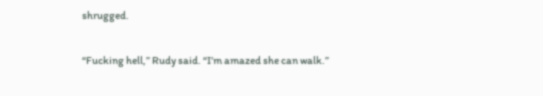shrugged.

“Fucking hell,” Rudy said. “I’m amazed she can walk.”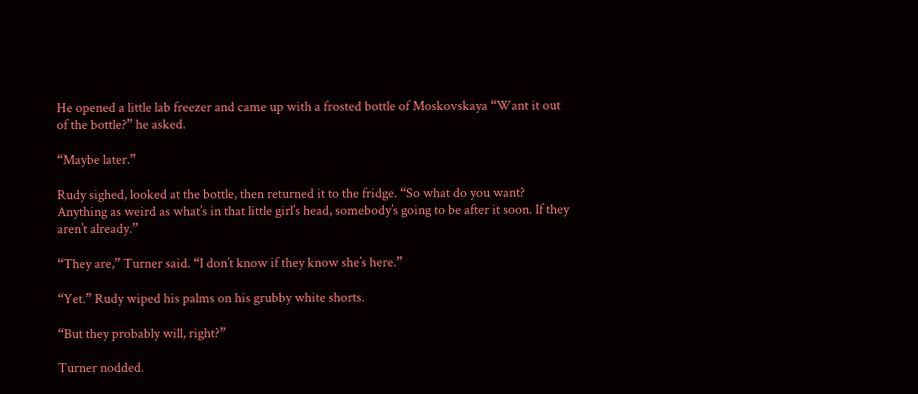He opened a little lab freezer and came up with a frosted bottle of Moskovskaya “Want it out of the bottle?” he asked.

“Maybe later.”

Rudy sighed, looked at the bottle, then returned it to the fridge. “So what do you want? Anything as weird as what’s in that little girl’s head, somebody’s going to be after it soon. If they aren’t already.”

“They are,” Turner said. “I don’t know if they know she’s here.”

“Yet.” Rudy wiped his palms on his grubby white shorts.

“But they probably will, right?”

Turner nodded.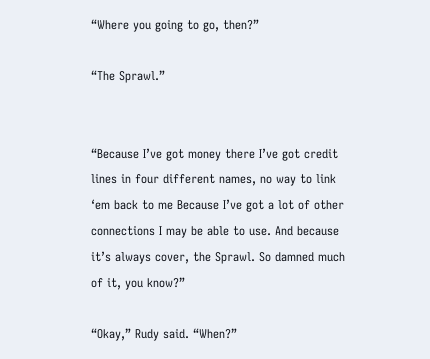“Where you going to go, then?”

“The Sprawl.”


“Because I’ve got money there I’ve got credit lines in four different names, no way to link ‘em back to me Because I’ve got a lot of other connections I may be able to use. And because it’s always cover, the Sprawl. So damned much of it, you know?”

“Okay,” Rudy said. “When?”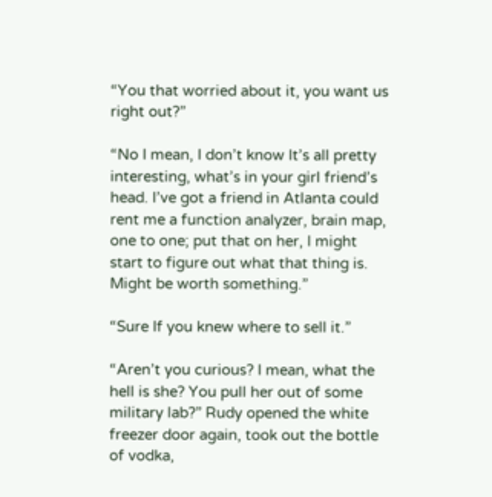“You that worried about it, you want us right out?”

“No I mean, I don’t know It’s all pretty interesting, what’s in your girl friend’s head. I’ve got a friend in Atlanta could rent me a function analyzer, brain map, one to one; put that on her, I might start to figure out what that thing is. Might be worth something.”

“Sure If you knew where to sell it.”

“Aren’t you curious? I mean, what the hell is she? You pull her out of some military lab?” Rudy opened the white freezer door again, took out the bottle of vodka,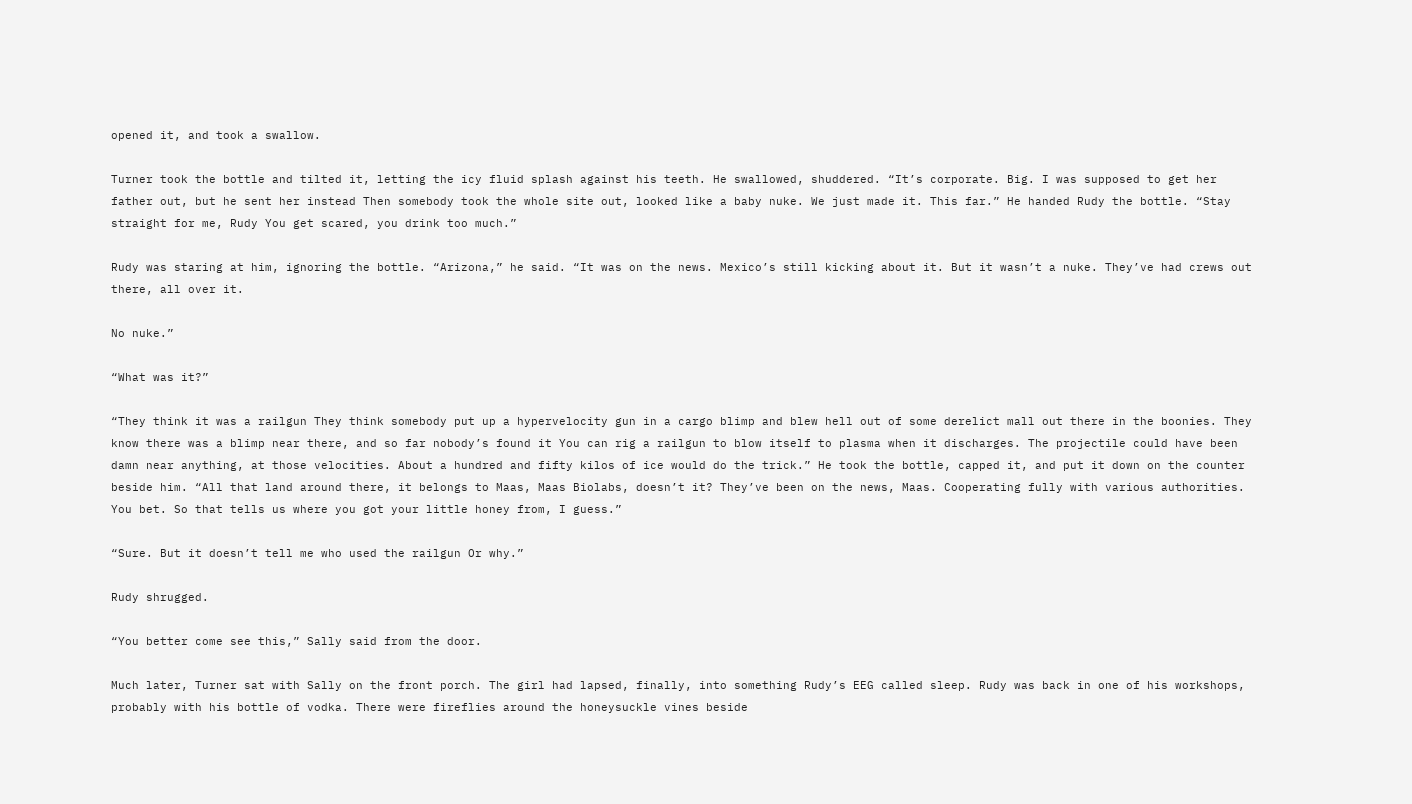opened it, and took a swallow.

Turner took the bottle and tilted it, letting the icy fluid splash against his teeth. He swallowed, shuddered. “It’s corporate. Big. I was supposed to get her father out, but he sent her instead Then somebody took the whole site out, looked like a baby nuke. We just made it. This far.” He handed Rudy the bottle. “Stay straight for me, Rudy You get scared, you drink too much.”

Rudy was staring at him, ignoring the bottle. “Arizona,” he said. “It was on the news. Mexico’s still kicking about it. But it wasn’t a nuke. They’ve had crews out there, all over it.

No nuke.”

“What was it?”

“They think it was a railgun They think somebody put up a hypervelocity gun in a cargo blimp and blew hell out of some derelict mall out there in the boonies. They know there was a blimp near there, and so far nobody’s found it You can rig a railgun to blow itself to plasma when it discharges. The projectile could have been damn near anything, at those velocities. About a hundred and fifty kilos of ice would do the trick.” He took the bottle, capped it, and put it down on the counter beside him. “All that land around there, it belongs to Maas, Maas Biolabs, doesn’t it? They’ve been on the news, Maas. Cooperating fully with various authorities. You bet. So that tells us where you got your little honey from, I guess.”

“Sure. But it doesn’t tell me who used the railgun Or why.”

Rudy shrugged.

“You better come see this,” Sally said from the door.

Much later, Turner sat with Sally on the front porch. The girl had lapsed, finally, into something Rudy’s EEG called sleep. Rudy was back in one of his workshops, probably with his bottle of vodka. There were fireflies around the honeysuckle vines beside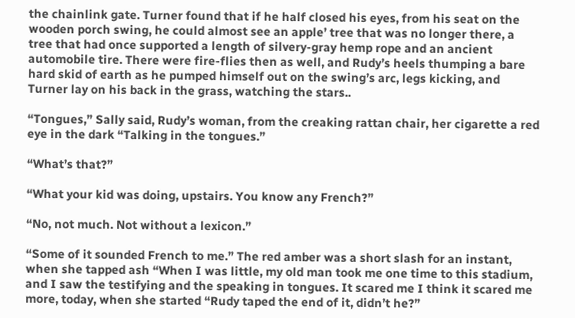the chainlink gate. Turner found that if he half closed his eyes, from his seat on the wooden porch swing, he could almost see an apple’ tree that was no longer there, a tree that had once supported a length of silvery-gray hemp rope and an ancient automobile tire. There were fire-flies then as well, and Rudy’s heels thumping a bare hard skid of earth as he pumped himself out on the swing’s arc, legs kicking, and Turner lay on his back in the grass, watching the stars..

“Tongues,” Sally said, Rudy’s woman, from the creaking rattan chair, her cigarette a red eye in the dark “Talking in the tongues.”

“What’s that?”

“What your kid was doing, upstairs. You know any French?”

“No, not much. Not without a lexicon.”

“Some of it sounded French to me.” The red amber was a short slash for an instant, when she tapped ash “When I was little, my old man took me one time to this stadium, and I saw the testifying and the speaking in tongues. It scared me I think it scared me more, today, when she started “Rudy taped the end of it, didn’t he?”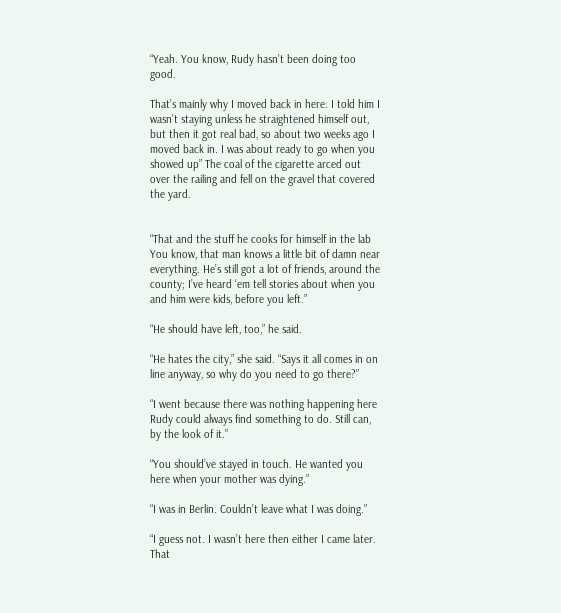“Yeah. You know, Rudy hasn’t been doing too good.

That’s mainly why I moved back in here. I told him I wasn’t staying unless he straightened himself out, but then it got real bad, so about two weeks ago I moved back in. I was about ready to go when you showed up” The coal of the cigarette arced out over the railing and fell on the gravel that covered the yard.


“That and the stuff he cooks for himself in the lab You know, that man knows a little bit of damn near everything. He’s still got a lot of friends, around the county; I’ve heard ‘em tell stories about when you and him were kids, before you left.”

“He should have left, too,” he said.

“He hates the city,” she said. “Says it all comes in on line anyway, so why do you need to go there?”

“I went because there was nothing happening here Rudy could always find something to do. Still can, by the look of it.”

“You should’ve stayed in touch. He wanted you here when your mother was dying.”

“I was in Berlin. Couldn’t leave what I was doing.”

“I guess not. I wasn’t here then either I came later. That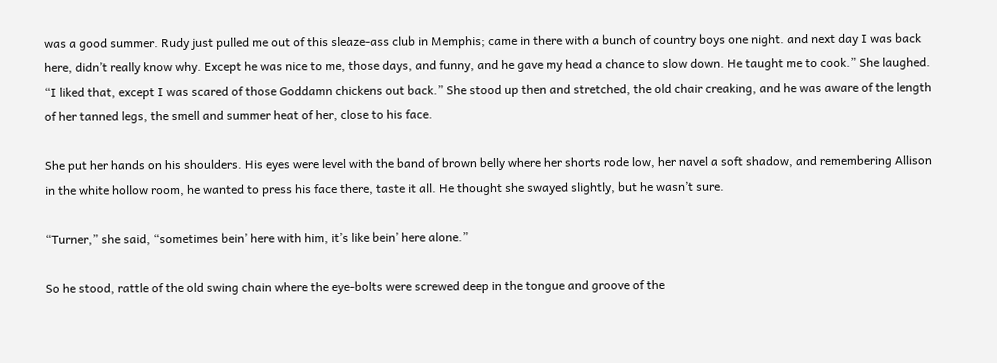was a good summer. Rudy just pulled me out of this sleaze-ass club in Memphis; came in there with a bunch of country boys one night. and next day I was back here, didn’t really know why. Except he was nice to me, those days, and funny, and he gave my head a chance to slow down. He taught me to cook.” She laughed. “I liked that, except I was scared of those Goddamn chickens out back.” She stood up then and stretched, the old chair creaking, and he was aware of the length of her tanned legs, the smell and summer heat of her, close to his face.

She put her hands on his shoulders. His eyes were level with the band of brown belly where her shorts rode low, her navel a soft shadow, and remembering Allison in the white hollow room, he wanted to press his face there, taste it all. He thought she swayed slightly, but he wasn’t sure.

“Turner,” she said, “sometimes bein’ here with him, it’s like bein’ here alone.”

So he stood, rattle of the old swing chain where the eye-bolts were screwed deep in the tongue and groove of the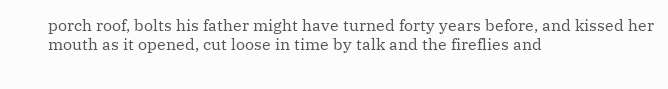porch roof, bolts his father might have turned forty years before, and kissed her mouth as it opened, cut loose in time by talk and the fireflies and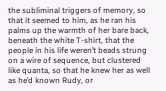the subliminal triggers of memory, so that it seemed to him, as he ran his palms up the warmth of her bare back, beneath the white T-shirt, that the people in his life weren’t beads strung on a wire of sequence, but clustered like quanta, so that he knew her as well as he’d known Rudy, or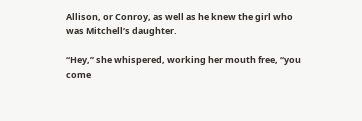Allison, or Conroy, as well as he knew the girl who was Mitchell’s daughter.

“Hey,” she whispered, working her mouth free, “you come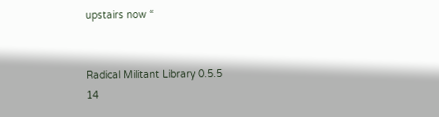upstairs now “


Radical Militant Library 0.5.5
14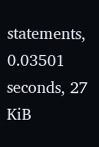statements, 0.03501 seconds, 27 KiB